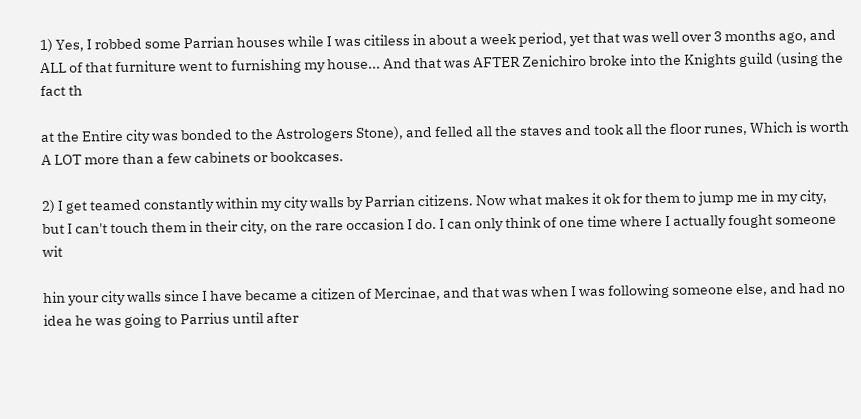1) Yes, I robbed some Parrian houses while I was citiless in about a week period, yet that was well over 3 months ago, and ALL of that furniture went to furnishing my house... And that was AFTER Zenichiro broke into the Knights guild (using the fact th

at the Entire city was bonded to the Astrologers Stone), and felled all the staves and took all the floor runes, Which is worth A LOT more than a few cabinets or bookcases.

2) I get teamed constantly within my city walls by Parrian citizens. Now what makes it ok for them to jump me in my city, but I can't touch them in their city, on the rare occasion I do. I can only think of one time where I actually fought someone wit

hin your city walls since I have became a citizen of Mercinae, and that was when I was following someone else, and had no idea he was going to Parrius until after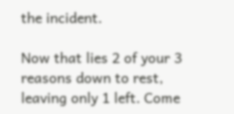the incident.

Now that lies 2 of your 3 reasons down to rest, leaving only 1 left. Come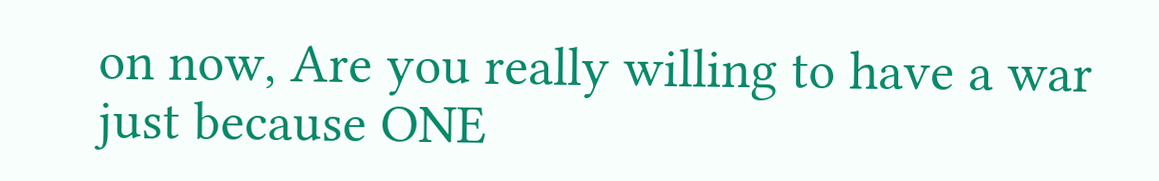on now, Are you really willing to have a war just because ONE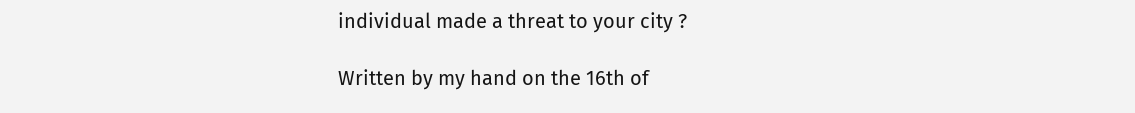individual made a threat to your city ?

Written by my hand on the 16th of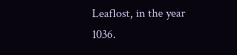Leaflost, in the year 1036.